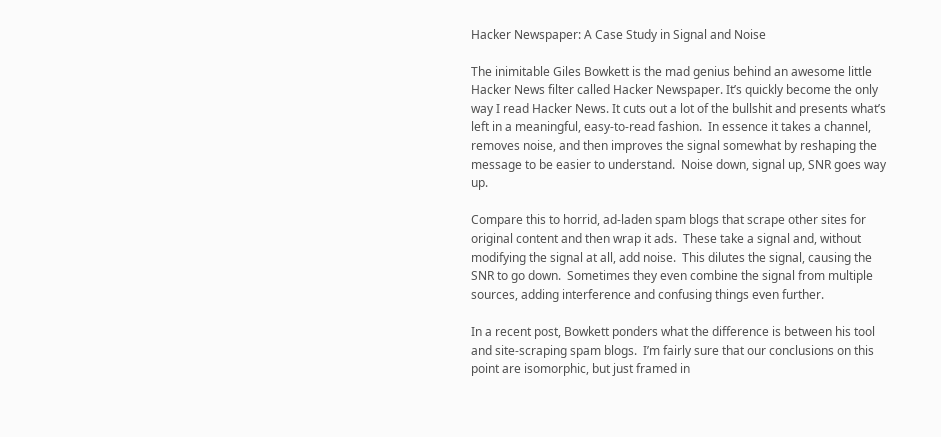Hacker Newspaper: A Case Study in Signal and Noise

The inimitable Giles Bowkett is the mad genius behind an awesome little Hacker News filter called Hacker Newspaper. It’s quickly become the only way I read Hacker News. It cuts out a lot of the bullshit and presents what’s left in a meaningful, easy-to-read fashion.  In essence it takes a channel, removes noise, and then improves the signal somewhat by reshaping the message to be easier to understand.  Noise down, signal up, SNR goes way up.

Compare this to horrid, ad-laden spam blogs that scrape other sites for original content and then wrap it ads.  These take a signal and, without modifying the signal at all, add noise.  This dilutes the signal, causing the SNR to go down.  Sometimes they even combine the signal from multiple sources, adding interference and confusing things even further.

In a recent post, Bowkett ponders what the difference is between his tool and site-scraping spam blogs.  I’m fairly sure that our conclusions on this point are isomorphic, but just framed in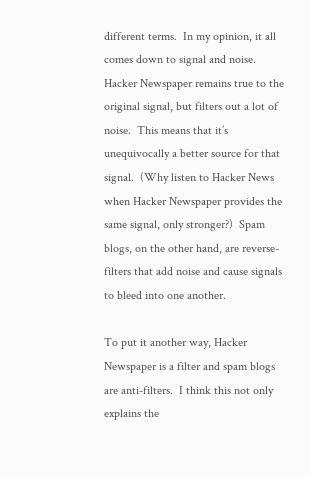different terms.  In my opinion, it all comes down to signal and noise.  Hacker Newspaper remains true to the original signal, but filters out a lot of noise.  This means that it’s unequivocally a better source for that signal.  (Why listen to Hacker News when Hacker Newspaper provides the same signal, only stronger?)  Spam blogs, on the other hand, are reverse-filters that add noise and cause signals to bleed into one another.

To put it another way, Hacker Newspaper is a filter and spam blogs are anti-filters.  I think this not only explains the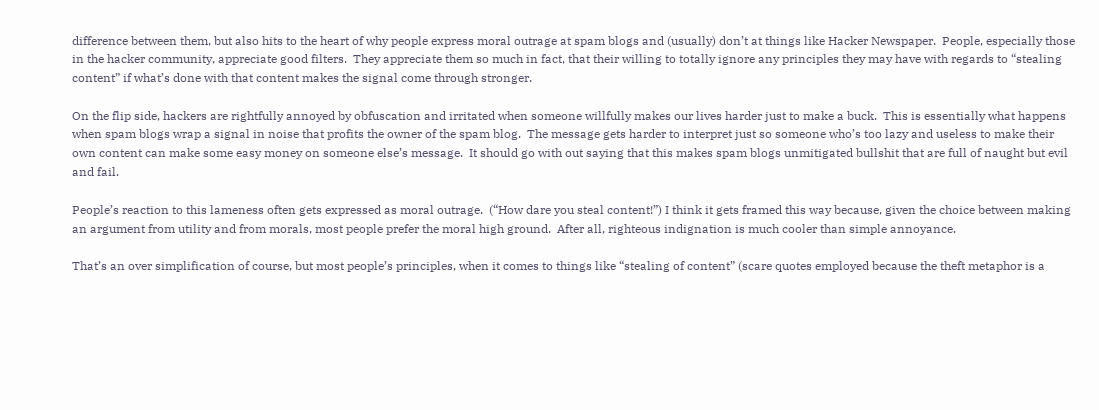difference between them, but also hits to the heart of why people express moral outrage at spam blogs and (usually) don’t at things like Hacker Newspaper.  People, especially those in the hacker community, appreciate good filters.  They appreciate them so much in fact, that their willing to totally ignore any principles they may have with regards to “stealing content” if what’s done with that content makes the signal come through stronger.

On the flip side, hackers are rightfully annoyed by obfuscation and irritated when someone willfully makes our lives harder just to make a buck.  This is essentially what happens when spam blogs wrap a signal in noise that profits the owner of the spam blog.  The message gets harder to interpret just so someone who’s too lazy and useless to make their own content can make some easy money on someone else’s message.  It should go with out saying that this makes spam blogs unmitigated bullshit that are full of naught but evil and fail.

People’s reaction to this lameness often gets expressed as moral outrage.  (“How dare you steal content!”) I think it gets framed this way because, given the choice between making an argument from utility and from morals, most people prefer the moral high ground.  After all, righteous indignation is much cooler than simple annoyance.

That’s an over simplification of course, but most people’s principles, when it comes to things like “stealing of content” (scare quotes employed because the theft metaphor is a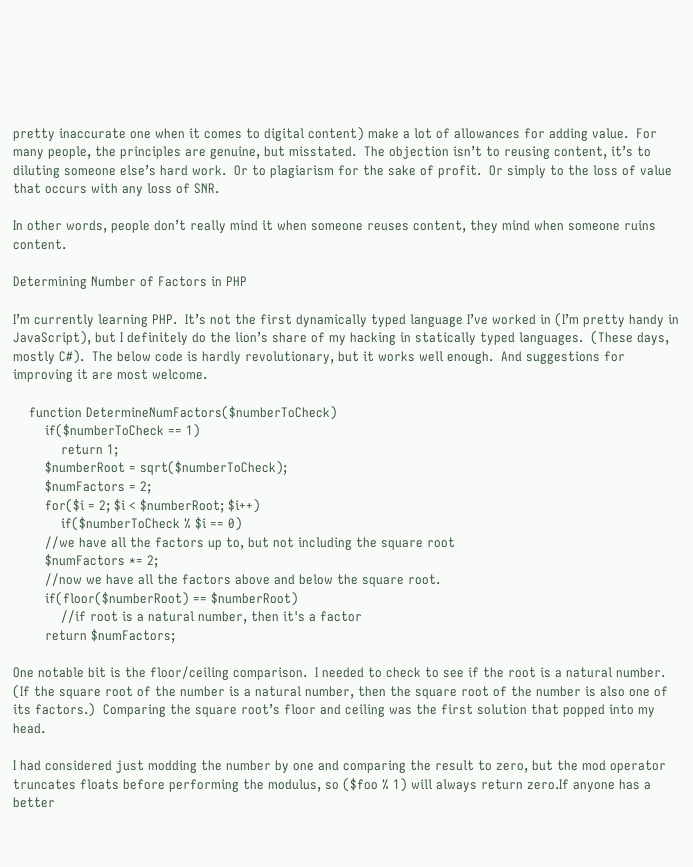pretty inaccurate one when it comes to digital content) make a lot of allowances for adding value.  For many people, the principles are genuine, but misstated.  The objection isn’t to reusing content, it’s to diluting someone else’s hard work.  Or to plagiarism for the sake of profit.  Or simply to the loss of value that occurs with any loss of SNR.

In other words, people don’t really mind it when someone reuses content, they mind when someone ruins content.

Determining Number of Factors in PHP

I’m currently learning PHP.  It’s not the first dynamically typed language I’ve worked in (I’m pretty handy in JavaScript), but I definitely do the lion’s share of my hacking in statically typed languages.  (These days, mostly C#).  The below code is hardly revolutionary, but it works well enough.  And suggestions for improving it are most welcome.

    function DetermineNumFactors($numberToCheck)
        if($numberToCheck == 1)
            return 1;
        $numberRoot = sqrt($numberToCheck);
        $numFactors = 2;
        for($i = 2; $i < $numberRoot; $i++)
            if($numberToCheck % $i == 0)
        //we have all the factors up to, but not including the square root
        $numFactors *= 2;
        //now we have all the factors above and below the square root.
        if(floor($numberRoot) == $numberRoot)
            //if root is a natural number, then it's a factor
        return $numFactors;

One notable bit is the floor/ceiling comparison.  I needed to check to see if the root is a natural number.  (If the square root of the number is a natural number, then the square root of the number is also one of its factors.)  Comparing the square root’s floor and ceiling was the first solution that popped into my head.

I had considered just modding the number by one and comparing the result to zero, but the mod operator truncates floats before performing the modulus, so ($foo % 1) will always return zero.If anyone has a better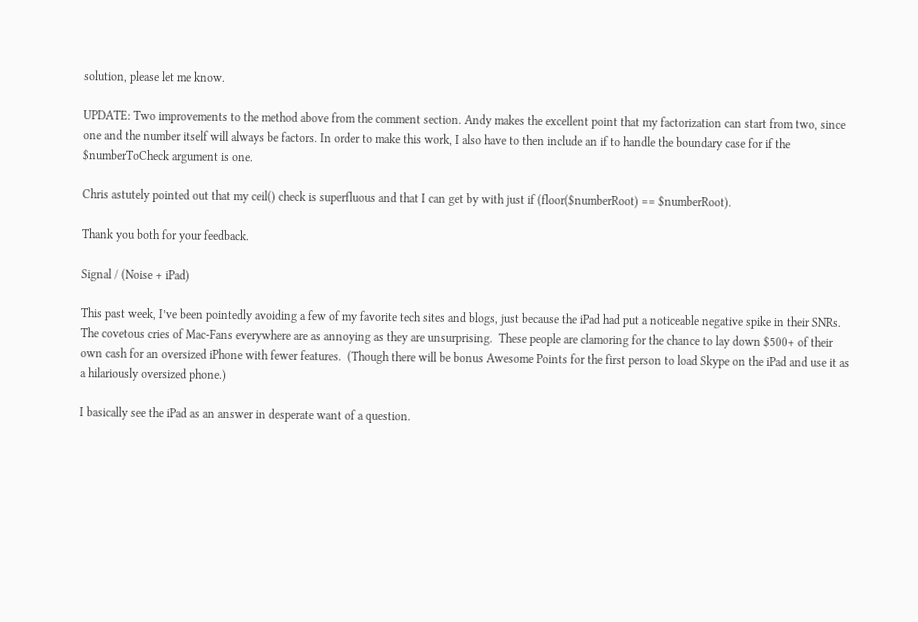solution, please let me know.

UPDATE: Two improvements to the method above from the comment section. Andy makes the excellent point that my factorization can start from two, since one and the number itself will always be factors. In order to make this work, I also have to then include an if to handle the boundary case for if the $numberToCheck argument is one.

Chris astutely pointed out that my ceil() check is superfluous and that I can get by with just if (floor($numberRoot) == $numberRoot).

Thank you both for your feedback.

Signal / (Noise + iPad)

This past week, I’ve been pointedly avoiding a few of my favorite tech sites and blogs, just because the iPad had put a noticeable negative spike in their SNRs.  The covetous cries of Mac-Fans everywhere are as annoying as they are unsurprising.  These people are clamoring for the chance to lay down $500+ of their own cash for an oversized iPhone with fewer features.  (Though there will be bonus Awesome Points for the first person to load Skype on the iPad and use it as a hilariously oversized phone.)

I basically see the iPad as an answer in desperate want of a question.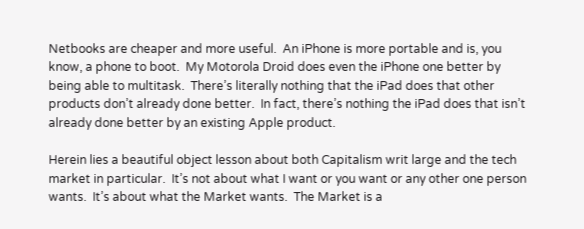Netbooks are cheaper and more useful.  An iPhone is more portable and is, you know, a phone to boot.  My Motorola Droid does even the iPhone one better by being able to multitask.  There’s literally nothing that the iPad does that other products don’t already done better.  In fact, there’s nothing the iPad does that isn’t already done better by an existing Apple product.

Herein lies a beautiful object lesson about both Capitalism writ large and the tech market in particular.  It’s not about what I want or you want or any other one person wants.  It’s about what the Market wants.  The Market is a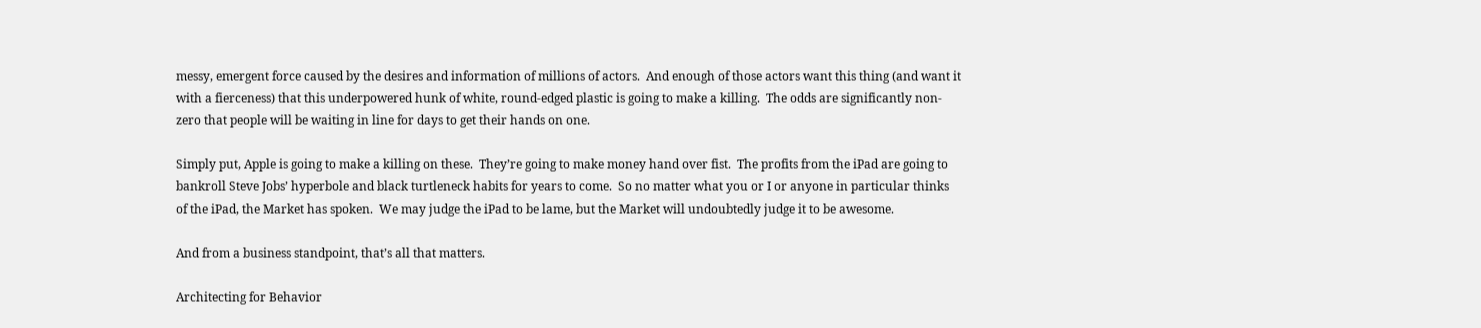messy, emergent force caused by the desires and information of millions of actors.  And enough of those actors want this thing (and want it with a fierceness) that this underpowered hunk of white, round-edged plastic is going to make a killing.  The odds are significantly non-zero that people will be waiting in line for days to get their hands on one.

Simply put, Apple is going to make a killing on these.  They’re going to make money hand over fist.  The profits from the iPad are going to bankroll Steve Jobs’ hyperbole and black turtleneck habits for years to come.  So no matter what you or I or anyone in particular thinks of the iPad, the Market has spoken.  We may judge the iPad to be lame, but the Market will undoubtedly judge it to be awesome.

And from a business standpoint, that’s all that matters.

Architecting for Behavior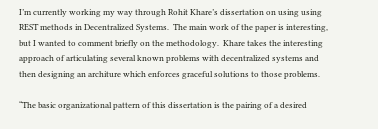I’m currently working my way through Rohit Khare’s dissertation on using using REST methods in Decentralized Systems.  The main work of the paper is interesting, but I wanted to comment briefly on the methodology.  Khare takes the interesting approach of articulating several known problems with decentralized systems and then designing an architure which enforces graceful solutions to those problems.

“The basic organizational pattern of this dissertation is the pairing of a desired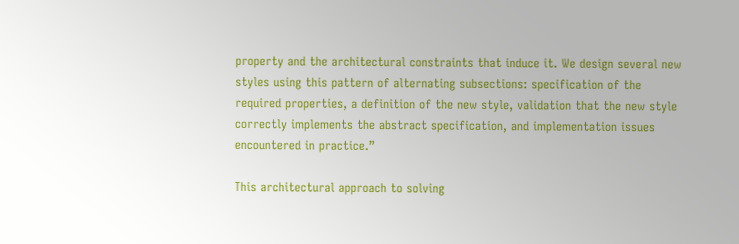property and the architectural constraints that induce it. We design several new styles using this pattern of alternating subsections: specification of the required properties, a definition of the new style, validation that the new style correctly implements the abstract specification, and implementation issues encountered in practice.”

This architectural approach to solving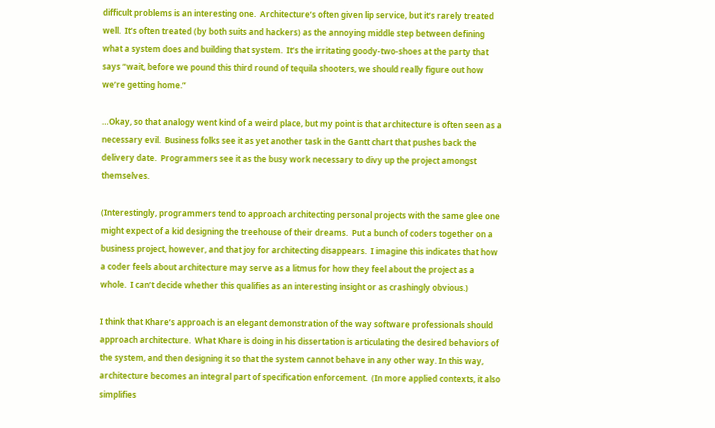difficult problems is an interesting one.  Architecture’s often given lip service, but it’s rarely treated well.  It’s often treated (by both suits and hackers) as the annoying middle step between defining what a system does and building that system.  It’s the irritating goody-two-shoes at the party that says “wait, before we pound this third round of tequila shooters, we should really figure out how we’re getting home.”

…Okay, so that analogy went kind of a weird place, but my point is that architecture is often seen as a necessary evil.  Business folks see it as yet another task in the Gantt chart that pushes back the delivery date.  Programmers see it as the busy work necessary to divy up the project amongst themselves.

(Interestingly, programmers tend to approach architecting personal projects with the same glee one might expect of a kid designing the treehouse of their dreams.  Put a bunch of coders together on a business project, however, and that joy for architecting disappears.  I imagine this indicates that how a coder feels about architecture may serve as a litmus for how they feel about the project as a whole.  I can’t decide whether this qualifies as an interesting insight or as crashingly obvious.)

I think that Khare’s approach is an elegant demonstration of the way software professionals should approach architecture.  What Khare is doing in his dissertation is articulating the desired behaviors of the system, and then designing it so that the system cannot behave in any other way. In this way, architecture becomes an integral part of specification enforcement.  (In more applied contexts, it also simplifies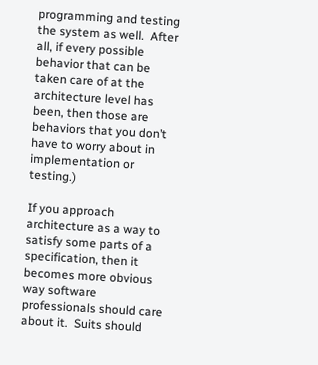programming and testing the system as well.  After all, if every possible behavior that can be taken care of at the architecture level has been, then those are behaviors that you don’t have to worry about in implementation or testing.)

If you approach architecture as a way to satisfy some parts of a specification, then it becomes more obvious way software professionals should care about it.  Suits should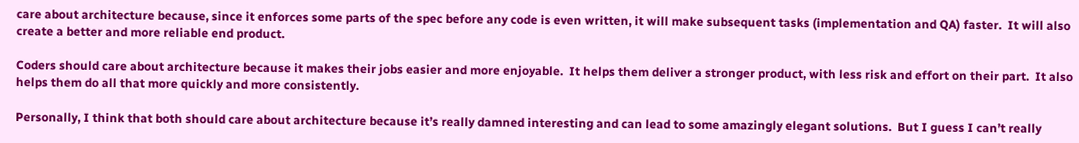care about architecture because, since it enforces some parts of the spec before any code is even written, it will make subsequent tasks (implementation and QA) faster.  It will also create a better and more reliable end product.

Coders should care about architecture because it makes their jobs easier and more enjoyable.  It helps them deliver a stronger product, with less risk and effort on their part.  It also helps them do all that more quickly and more consistently.

Personally, I think that both should care about architecture because it’s really damned interesting and can lead to some amazingly elegant solutions.  But I guess I can’t really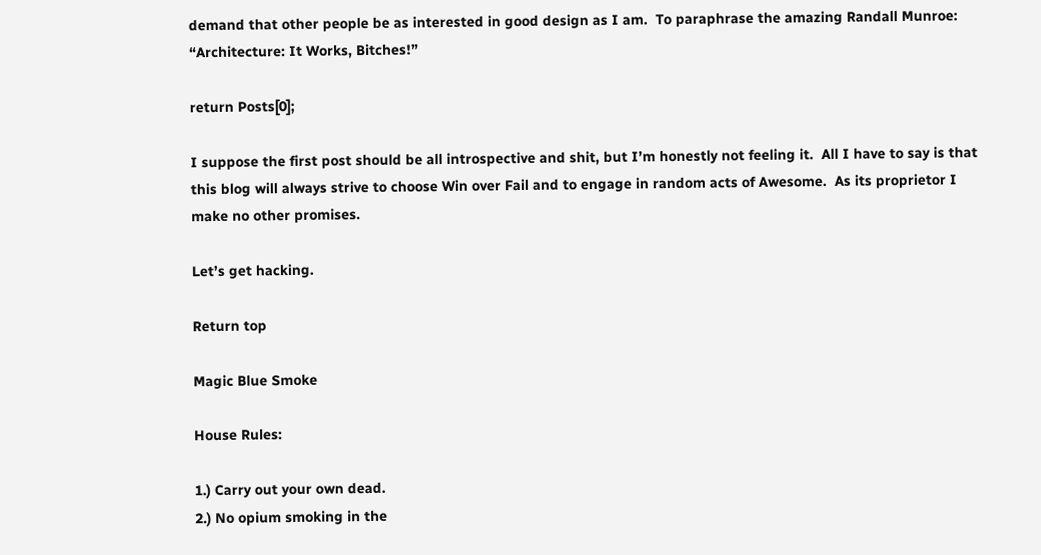demand that other people be as interested in good design as I am.  To paraphrase the amazing Randall Munroe: “Architecture: It Works, Bitches!”

return Posts[0];

I suppose the first post should be all introspective and shit, but I’m honestly not feeling it.  All I have to say is that this blog will always strive to choose Win over Fail and to engage in random acts of Awesome.  As its proprietor I make no other promises.

Let’s get hacking.

Return top

Magic Blue Smoke

House Rules:

1.) Carry out your own dead.
2.) No opium smoking in the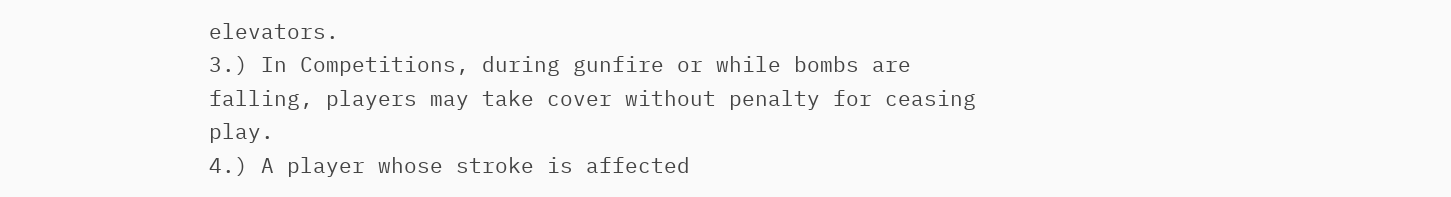elevators.
3.) In Competitions, during gunfire or while bombs are falling, players may take cover without penalty for ceasing play.
4.) A player whose stroke is affected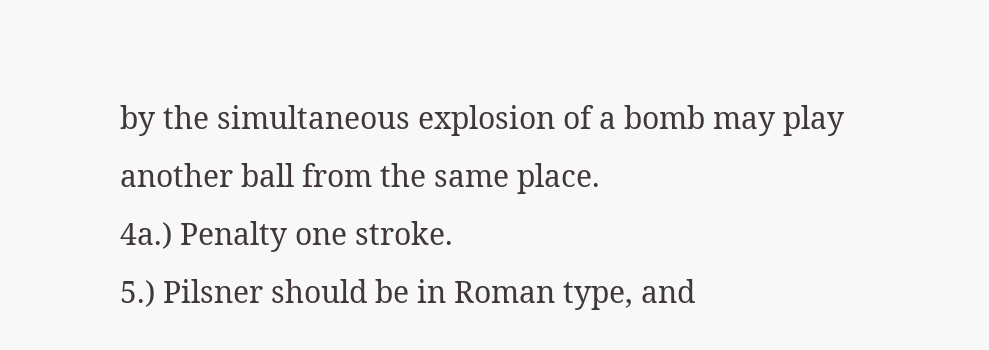by the simultaneous explosion of a bomb may play another ball from the same place.
4a.) Penalty one stroke.
5.) Pilsner should be in Roman type, and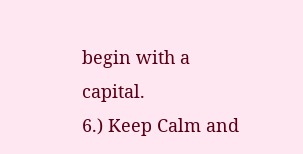begin with a capital.
6.) Keep Calm and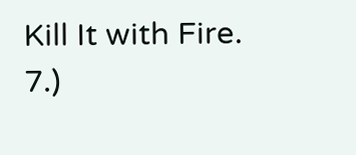Kill It with Fire.
7.)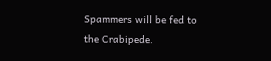Spammers will be fed to the Crabipede.